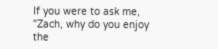If you were to ask me, "Zach, why do you enjoy the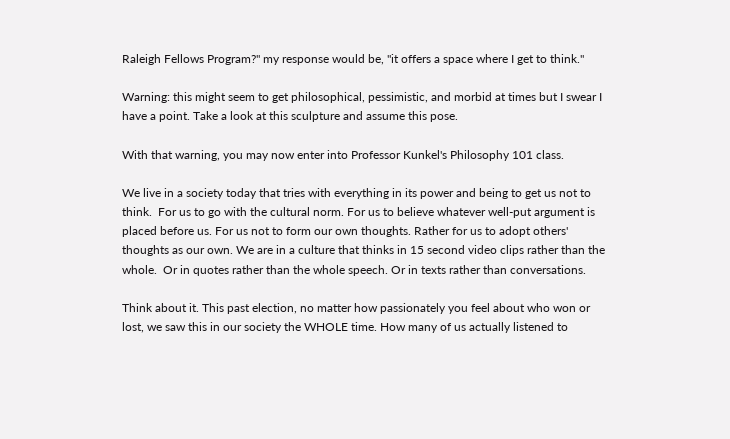Raleigh Fellows Program?" my response would be, "it offers a space where I get to think."

Warning: this might seem to get philosophical, pessimistic, and morbid at times but I swear I have a point. Take a look at this sculpture and assume this pose.

With that warning, you may now enter into Professor Kunkel's Philosophy 101 class.

We live in a society today that tries with everything in its power and being to get us not to think.  For us to go with the cultural norm. For us to believe whatever well-put argument is placed before us. For us not to form our own thoughts. Rather for us to adopt others' thoughts as our own. We are in a culture that thinks in 15 second video clips rather than the whole.  Or in quotes rather than the whole speech. Or in texts rather than conversations.

Think about it. This past election, no matter how passionately you feel about who won or lost, we saw this in our society the WHOLE time. How many of us actually listened to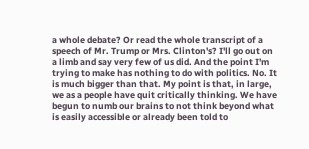a whole debate? Or read the whole transcript of a speech of Mr. Trump or Mrs. Clinton's? I'll go out on a limb and say very few of us did. And the point I'm trying to make has nothing to do with politics. No. It is much bigger than that. My point is that, in large, we as a people have quit critically thinking. We have begun to numb our brains to not think beyond what is easily accessible or already been told to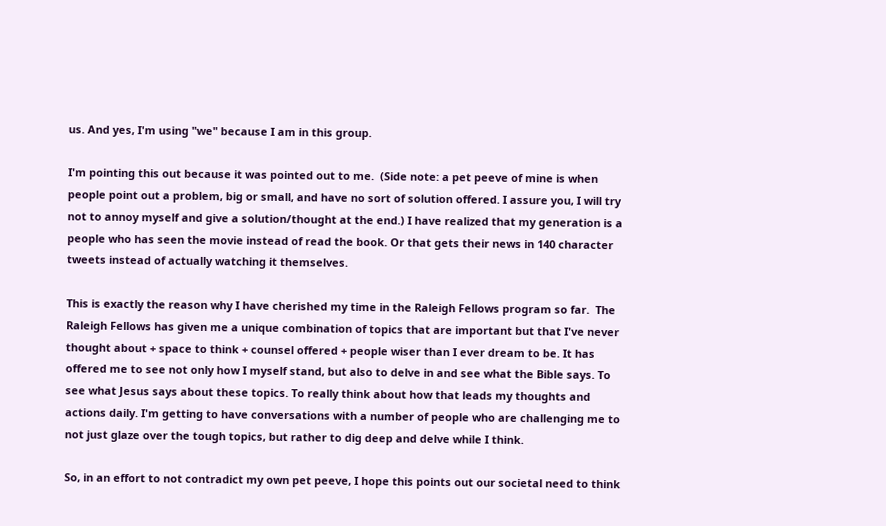us. And yes, I'm using "we" because I am in this group.

I'm pointing this out because it was pointed out to me.  (Side note: a pet peeve of mine is when people point out a problem, big or small, and have no sort of solution offered. I assure you, I will try not to annoy myself and give a solution/thought at the end.) I have realized that my generation is a people who has seen the movie instead of read the book. Or that gets their news in 140 character tweets instead of actually watching it themselves.

This is exactly the reason why I have cherished my time in the Raleigh Fellows program so far.  The Raleigh Fellows has given me a unique combination of topics that are important but that I've never thought about + space to think + counsel offered + people wiser than I ever dream to be. It has offered me to see not only how I myself stand, but also to delve in and see what the Bible says. To see what Jesus says about these topics. To really think about how that leads my thoughts and actions daily. I'm getting to have conversations with a number of people who are challenging me to not just glaze over the tough topics, but rather to dig deep and delve while I think.

So, in an effort to not contradict my own pet peeve, I hope this points out our societal need to think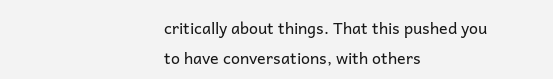critically about things. That this pushed you to have conversations, with others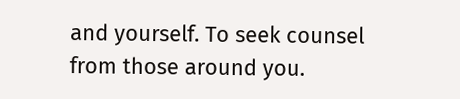and yourself. To seek counsel from those around you.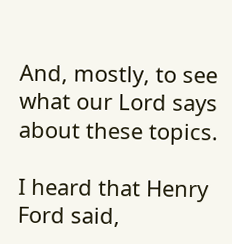And, mostly, to see what our Lord says about these topics.

I heard that Henry Ford said,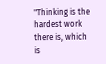"Thinking is the hardest work there is, which is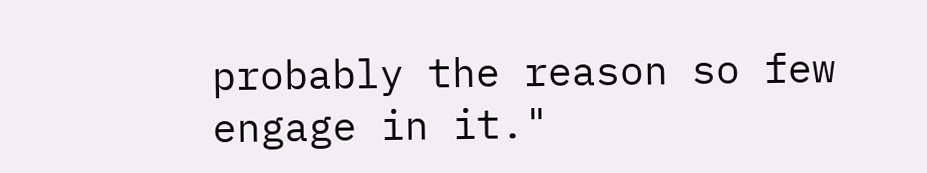probably the reason so few engage in it."